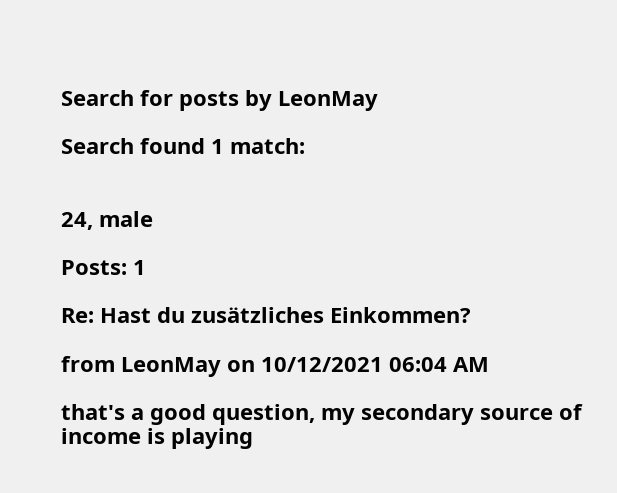Search for posts by LeonMay

Search found 1 match:


24, male

Posts: 1

Re: Hast du zusätzliches Einkommen?

from LeonMay on 10/12/2021 06:04 AM

that's a good question, my secondary source of income is playing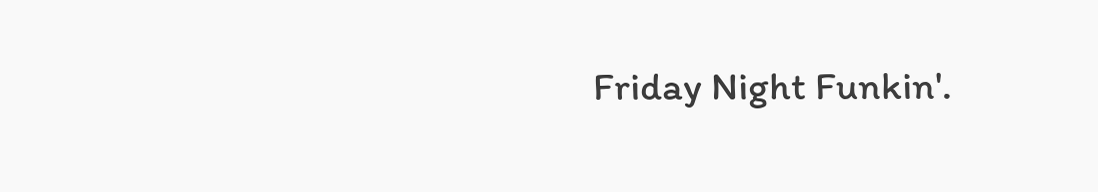Friday Night Funkin'.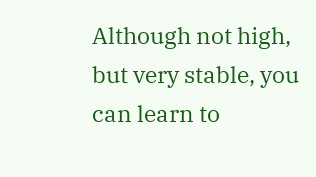Although not high, but very stable, you can learn to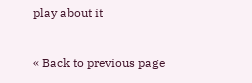play about it


« Back to previous page